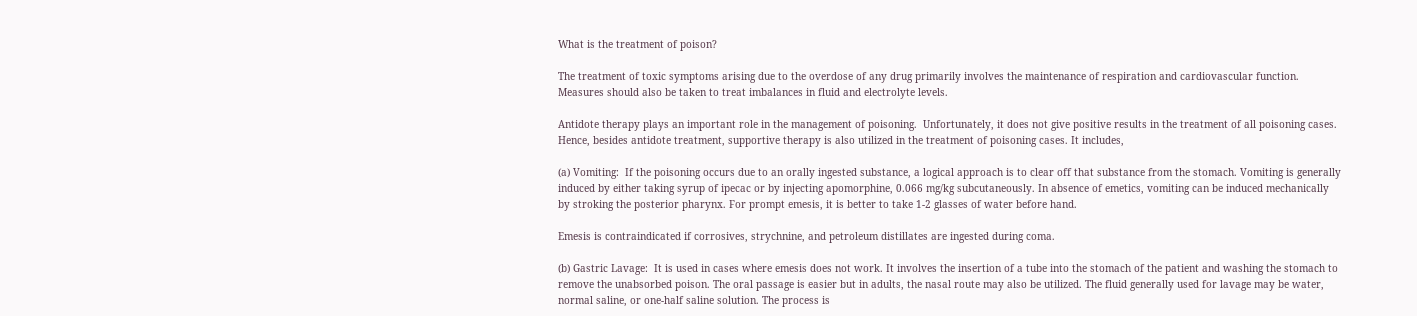What is the treatment of poison?

The treatment of toxic symptoms arising due to the overdose of any drug primarily involves the maintenance of respiration and cardiovascular function. Measures should also be taken to treat imbalances in fluid and electrolyte levels.

Antidote therapy plays an important role in the management of poisoning.  Unfortunately, it does not give positive results in the treatment of all poisoning cases. Hence, besides antidote treatment, supportive therapy is also utilized in the treatment of poisoning cases. It includes,

(a) Vomiting:  If the poisoning occurs due to an orally ingested substance, a logical approach is to clear off that substance from the stomach. Vomiting is generally induced by either taking syrup of ipecac or by injecting apomorphine, 0.066 mg/kg subcutaneously. In absence of emetics, vomiting can be induced mechanically by stroking the posterior pharynx. For prompt emesis, it is better to take 1-2 glasses of water before hand.

Emesis is contraindicated if corrosives, strychnine, and petroleum distillates are ingested during coma.

(b) Gastric Lavage:  It is used in cases where emesis does not work. It involves the insertion of a tube into the stomach of the patient and washing the stomach to remove the unabsorbed poison. The oral passage is easier but in adults, the nasal route may also be utilized. The fluid generally used for lavage may be water, normal saline, or one-half saline solution. The process is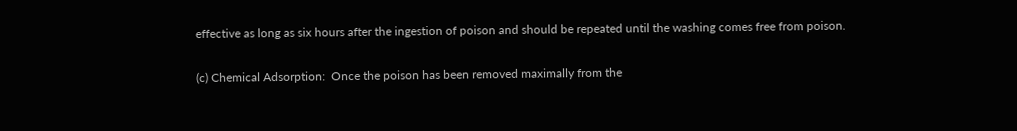effective as long as six hours after the ingestion of poison and should be repeated until the washing comes free from poison.

(c) Chemical Adsorption:  Once the poison has been removed maximally from the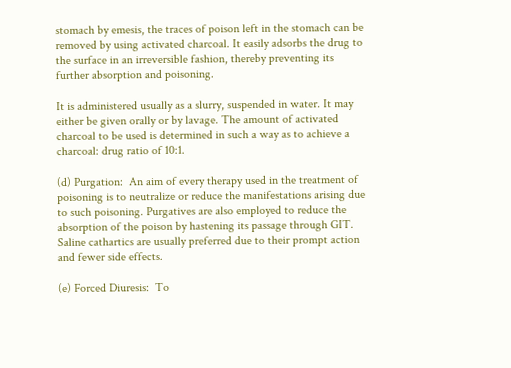stomach by emesis, the traces of poison left in the stomach can be removed by using activated charcoal. It easily adsorbs the drug to the surface in an irreversible fashion, thereby preventing its further absorption and poisoning.

It is administered usually as a slurry, suspended in water. It may either be given orally or by lavage. The amount of activated charcoal to be used is determined in such a way as to achieve a charcoal: drug ratio of 10:1.

(d) Purgation:  An aim of every therapy used in the treatment of poisoning is to neutralize or reduce the manifestations arising due to such poisoning. Purgatives are also employed to reduce the absorption of the poison by hastening its passage through GIT. Saline cathartics are usually preferred due to their prompt action and fewer side effects.

(e) Forced Diuresis:  To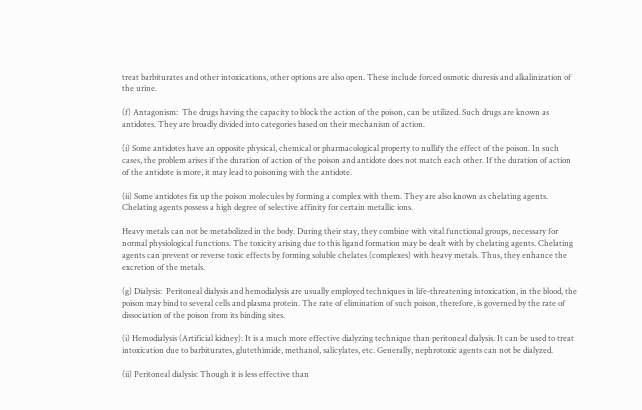treat barbiturates and other intoxications, other options are also open. These include forced osmotic diuresis and alkalinization of the urine.

(f) Antagonism:  The drugs having the capacity to block the action of the poison, can be utilized. Such drugs are known as antidotes. They are broadly divided into categories based on their mechanism of action.

(i) Some antidotes have an opposite physical, chemical or pharmacological property to nullify the effect of the poison. In such cases, the problem arises if the duration of action of the poison and antidote does not match each other. If the duration of action of the antidote is more, it may lead to poisoning with the antidote.

(ii) Some antidotes fix up the poison molecules by forming a complex with them. They are also known as chelating agents. Chelating agents possess a high degree of selective affinity for certain metallic ions.

Heavy metals can not be metabolized in the body. During their stay, they combine with vital functional groups, necessary for normal physiological functions. The toxicity arising due to this ligand formation may be dealt with by chelating agents. Chelating agents can prevent or reverse toxic effects by forming soluble chelates (complexes) with heavy metals. Thus, they enhance the excretion of the metals.

(g) Dialysis:  Peritoneal dialysis and hemodialysis are usually employed techniques in life-threatening intoxication, in the blood, the poison may bind to several cells and plasma protein. The rate of elimination of such poison, therefore, is governed by the rate of dissociation of the poison from its binding sites.

(i) Hemodialysis (Artificial kidney): It is a much more effective dialyzing technique than peritoneal dialysis. It can be used to treat intoxication due to barbiturates, glutethimide, methanol, salicylates, etc. Generally, nephrotoxic agents can not be dialyzed.

(ii) Peritoneal dialysis: Though it is less effective than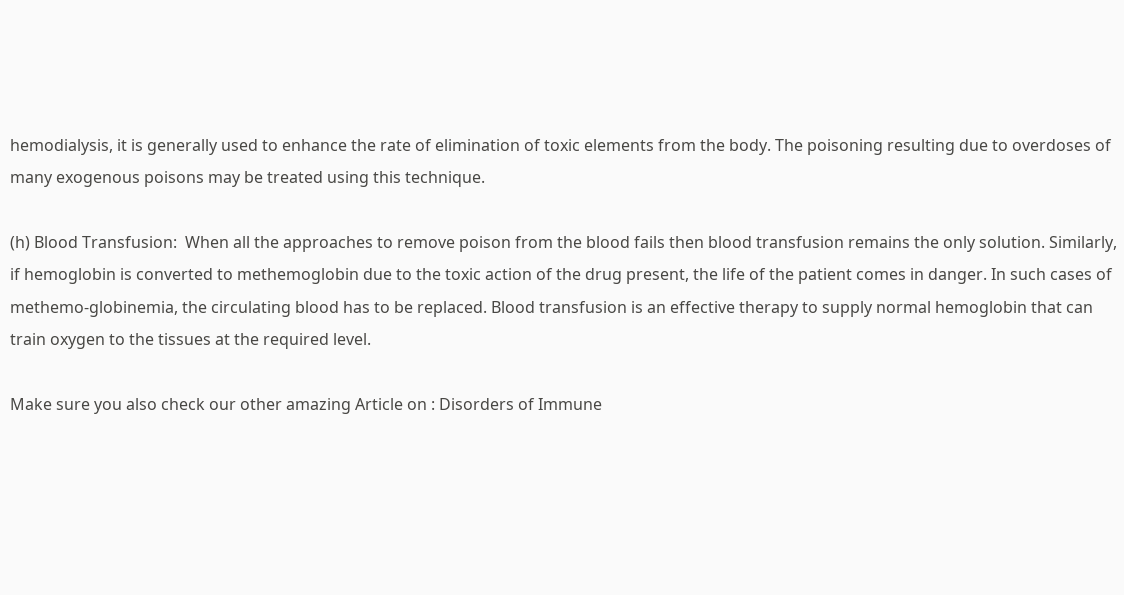hemodialysis, it is generally used to enhance the rate of elimination of toxic elements from the body. The poisoning resulting due to overdoses of many exogenous poisons may be treated using this technique.

(h) Blood Transfusion:  When all the approaches to remove poison from the blood fails then blood transfusion remains the only solution. Similarly, if hemoglobin is converted to methemoglobin due to the toxic action of the drug present, the life of the patient comes in danger. In such cases of methemo-globinemia, the circulating blood has to be replaced. Blood transfusion is an effective therapy to supply normal hemoglobin that can train oxygen to the tissues at the required level.

Make sure you also check our other amazing Article on : Disorders of Immune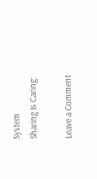System
Sharing Is Caring:

Leave a Comment